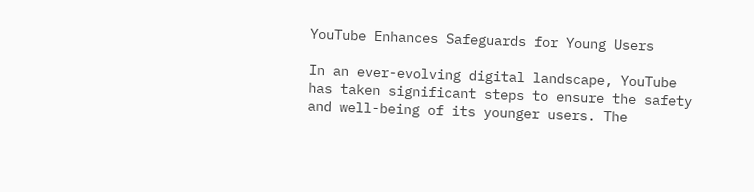YouTube Enhances Safeguards for Young Users

In an ever-evolving digital landscape, YouTube has taken significant steps to ensure the safety and well-being of its younger users. The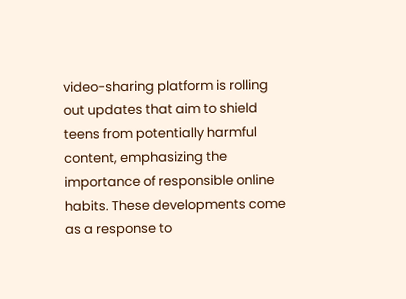video-sharing platform is rolling out updates that aim to shield teens from potentially harmful content, emphasizing the importance of responsible online habits. These developments come as a response to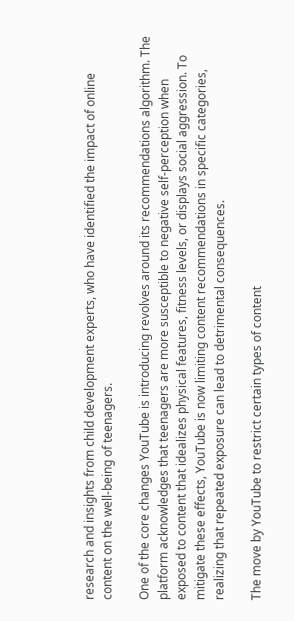research and insights from child development experts, who have identified the impact of online content on the well-being of teenagers.

One of the core changes YouTube is introducing revolves around its recommendations algorithm. The platform acknowledges that teenagers are more susceptible to negative self-perception when exposed to content that idealizes physical features, fitness levels, or displays social aggression. To mitigate these effects, YouTube is now limiting content recommendations in specific categories, realizing that repeated exposure can lead to detrimental consequences.

The move by YouTube to restrict certain types of content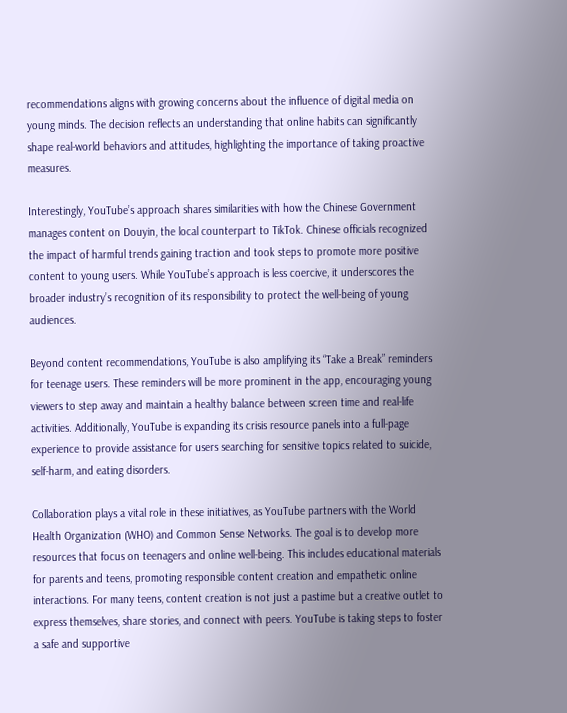recommendations aligns with growing concerns about the influence of digital media on young minds. The decision reflects an understanding that online habits can significantly shape real-world behaviors and attitudes, highlighting the importance of taking proactive measures.

Interestingly, YouTube’s approach shares similarities with how the Chinese Government manages content on Douyin, the local counterpart to TikTok. Chinese officials recognized the impact of harmful trends gaining traction and took steps to promote more positive content to young users. While YouTube’s approach is less coercive, it underscores the broader industry’s recognition of its responsibility to protect the well-being of young audiences.

Beyond content recommendations, YouTube is also amplifying its “Take a Break” reminders for teenage users. These reminders will be more prominent in the app, encouraging young viewers to step away and maintain a healthy balance between screen time and real-life activities. Additionally, YouTube is expanding its crisis resource panels into a full-page experience to provide assistance for users searching for sensitive topics related to suicide, self-harm, and eating disorders.

Collaboration plays a vital role in these initiatives, as YouTube partners with the World Health Organization (WHO) and Common Sense Networks. The goal is to develop more resources that focus on teenagers and online well-being. This includes educational materials for parents and teens, promoting responsible content creation and empathetic online interactions. For many teens, content creation is not just a pastime but a creative outlet to express themselves, share stories, and connect with peers. YouTube is taking steps to foster a safe and supportive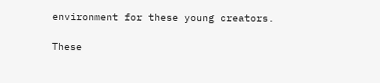environment for these young creators.

These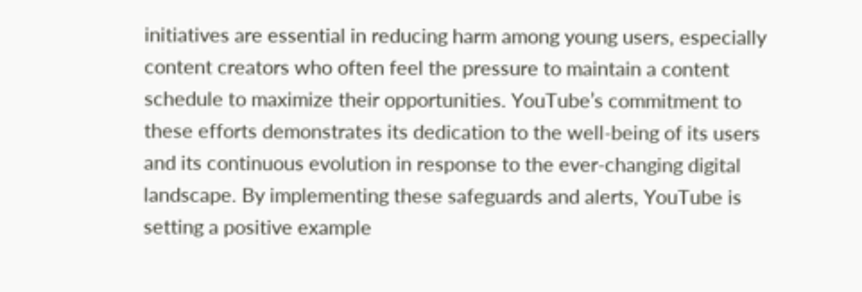initiatives are essential in reducing harm among young users, especially content creators who often feel the pressure to maintain a content schedule to maximize their opportunities. YouTube’s commitment to these efforts demonstrates its dedication to the well-being of its users and its continuous evolution in response to the ever-changing digital landscape. By implementing these safeguards and alerts, YouTube is setting a positive example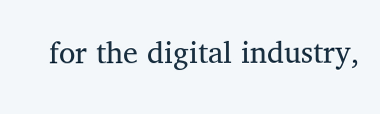for the digital industry,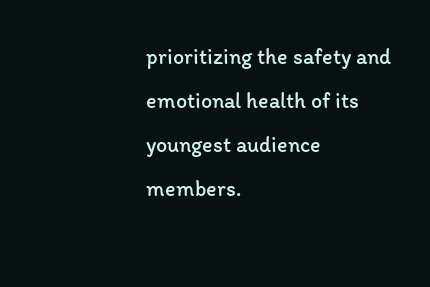prioritizing the safety and emotional health of its youngest audience members.